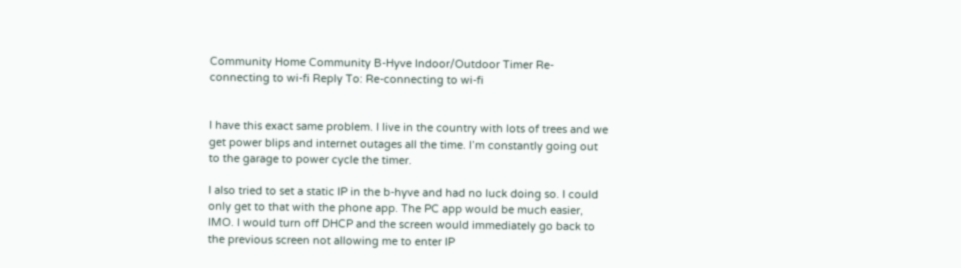Community Home Community B-Hyve Indoor/Outdoor Timer Re-connecting to wi-fi Reply To: Re-connecting to wi-fi


I have this exact same problem. I live in the country with lots of trees and we get power blips and internet outages all the time. I’m constantly going out to the garage to power cycle the timer.

I also tried to set a static IP in the b-hyve and had no luck doing so. I could only get to that with the phone app. The PC app would be much easier, IMO. I would turn off DHCP and the screen would immediately go back to the previous screen not allowing me to enter IP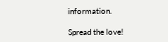information.

Spread the love!